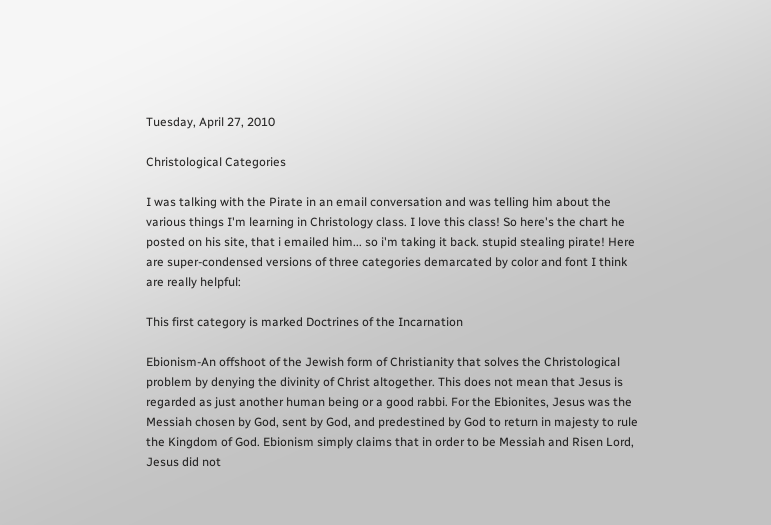Tuesday, April 27, 2010

Christological Categories

I was talking with the Pirate in an email conversation and was telling him about the various things I'm learning in Christology class. I love this class! So here's the chart he posted on his site, that i emailed him... so i'm taking it back. stupid stealing pirate! Here are super-condensed versions of three categories demarcated by color and font I think are really helpful:

This first category is marked Doctrines of the Incarnation

Ebionism-An offshoot of the Jewish form of Christianity that solves the Christological problem by denying the divinity of Christ altogether. This does not mean that Jesus is regarded as just another human being or a good rabbi. For the Ebionites, Jesus was the Messiah chosen by God, sent by God, and predestined by God to return in majesty to rule the Kingdom of God. Ebionism simply claims that in order to be Messiah and Risen Lord, Jesus did not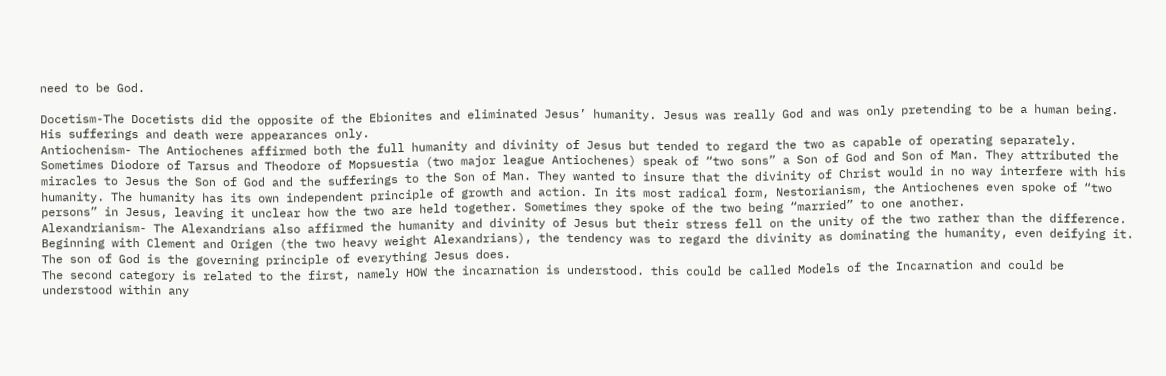need to be God.

Docetism-The Docetists did the opposite of the Ebionites and eliminated Jesus’ humanity. Jesus was really God and was only pretending to be a human being. His sufferings and death were appearances only.
Antiochenism- The Antiochenes affirmed both the full humanity and divinity of Jesus but tended to regard the two as capable of operating separately. Sometimes Diodore of Tarsus and Theodore of Mopsuestia (two major league Antiochenes) speak of “two sons” a Son of God and Son of Man. They attributed the miracles to Jesus the Son of God and the sufferings to the Son of Man. They wanted to insure that the divinity of Christ would in no way interfere with his humanity. The humanity has its own independent principle of growth and action. In its most radical form, Nestorianism, the Antiochenes even spoke of “two persons” in Jesus, leaving it unclear how the two are held together. Sometimes they spoke of the two being “married” to one another.
Alexandrianism- The Alexandrians also affirmed the humanity and divinity of Jesus but their stress fell on the unity of the two rather than the difference. Beginning with Clement and Origen (the two heavy weight Alexandrians), the tendency was to regard the divinity as dominating the humanity, even deifying it. The son of God is the governing principle of everything Jesus does.
The second category is related to the first, namely HOW the incarnation is understood. this could be called Models of the Incarnation and could be understood within any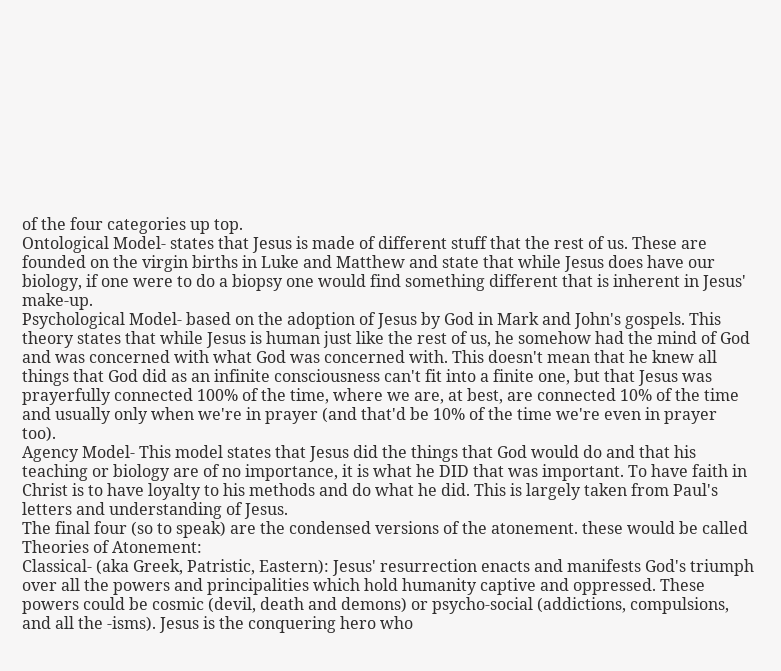of the four categories up top.
Ontological Model- states that Jesus is made of different stuff that the rest of us. These are founded on the virgin births in Luke and Matthew and state that while Jesus does have our biology, if one were to do a biopsy one would find something different that is inherent in Jesus' make-up.
Psychological Model- based on the adoption of Jesus by God in Mark and John's gospels. This theory states that while Jesus is human just like the rest of us, he somehow had the mind of God and was concerned with what God was concerned with. This doesn't mean that he knew all things that God did as an infinite consciousness can't fit into a finite one, but that Jesus was prayerfully connected 100% of the time, where we are, at best, are connected 10% of the time and usually only when we're in prayer (and that'd be 10% of the time we're even in prayer too).
Agency Model- This model states that Jesus did the things that God would do and that his teaching or biology are of no importance, it is what he DID that was important. To have faith in Christ is to have loyalty to his methods and do what he did. This is largely taken from Paul's letters and understanding of Jesus.
The final four (so to speak) are the condensed versions of the atonement. these would be called Theories of Atonement:
Classical- (aka Greek, Patristic, Eastern): Jesus' resurrection enacts and manifests God's triumph over all the powers and principalities which hold humanity captive and oppressed. These powers could be cosmic (devil, death and demons) or psycho-social (addictions, compulsions, and all the -isms). Jesus is the conquering hero who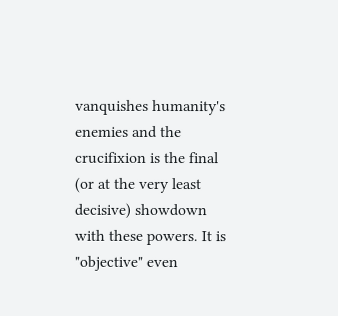vanquishes humanity's enemies and the crucifixion is the final (or at the very least decisive) showdown with these powers. It is "objective" even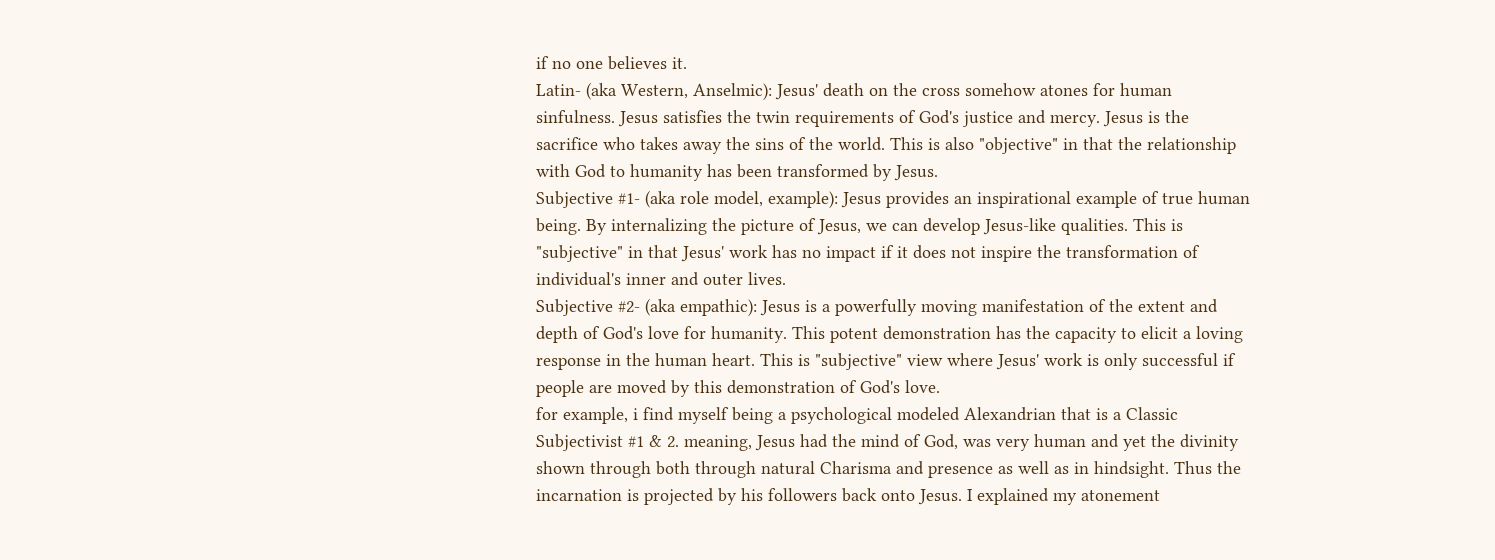if no one believes it.
Latin- (aka Western, Anselmic): Jesus' death on the cross somehow atones for human sinfulness. Jesus satisfies the twin requirements of God's justice and mercy. Jesus is the sacrifice who takes away the sins of the world. This is also "objective" in that the relationship with God to humanity has been transformed by Jesus.
Subjective #1- (aka role model, example): Jesus provides an inspirational example of true human being. By internalizing the picture of Jesus, we can develop Jesus-like qualities. This is "subjective" in that Jesus' work has no impact if it does not inspire the transformation of individual's inner and outer lives.
Subjective #2- (aka empathic): Jesus is a powerfully moving manifestation of the extent and depth of God's love for humanity. This potent demonstration has the capacity to elicit a loving response in the human heart. This is "subjective" view where Jesus' work is only successful if people are moved by this demonstration of God's love.
for example, i find myself being a psychological modeled Alexandrian that is a Classic Subjectivist #1 & 2. meaning, Jesus had the mind of God, was very human and yet the divinity shown through both through natural Charisma and presence as well as in hindsight. Thus the incarnation is projected by his followers back onto Jesus. I explained my atonement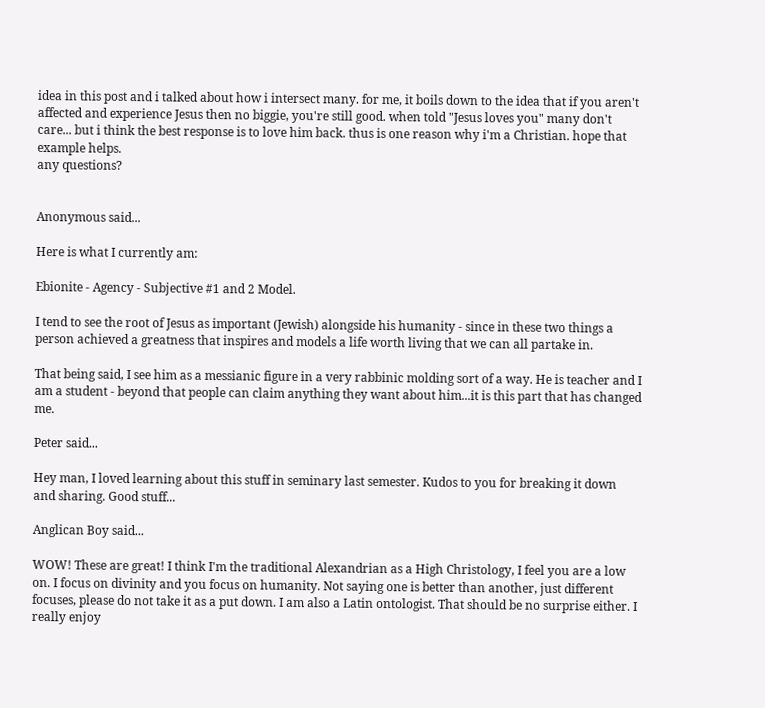idea in this post and i talked about how i intersect many. for me, it boils down to the idea that if you aren't affected and experience Jesus then no biggie, you're still good. when told "Jesus loves you" many don't care... but i think the best response is to love him back. thus is one reason why i'm a Christian. hope that example helps.
any questions?


Anonymous said...

Here is what I currently am:

Ebionite - Agency - Subjective #1 and 2 Model.

I tend to see the root of Jesus as important (Jewish) alongside his humanity - since in these two things a person achieved a greatness that inspires and models a life worth living that we can all partake in.

That being said, I see him as a messianic figure in a very rabbinic molding sort of a way. He is teacher and I am a student - beyond that people can claim anything they want about him...it is this part that has changed me.

Peter said...

Hey man, I loved learning about this stuff in seminary last semester. Kudos to you for breaking it down and sharing. Good stuff...

Anglican Boy said...

WOW! These are great! I think I'm the traditional Alexandrian as a High Christology, I feel you are a low on. I focus on divinity and you focus on humanity. Not saying one is better than another, just different focuses, please do not take it as a put down. I am also a Latin ontologist. That should be no surprise either. I really enjoy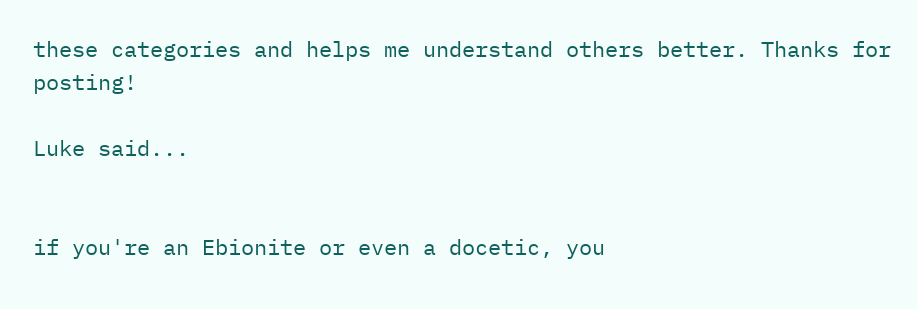these categories and helps me understand others better. Thanks for posting!

Luke said...


if you're an Ebionite or even a docetic, you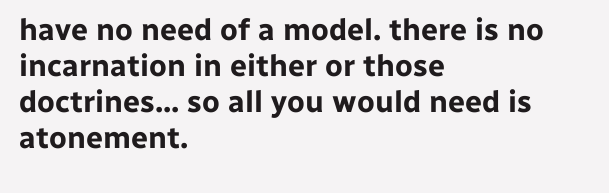have no need of a model. there is no incarnation in either or those doctrines... so all you would need is atonement.